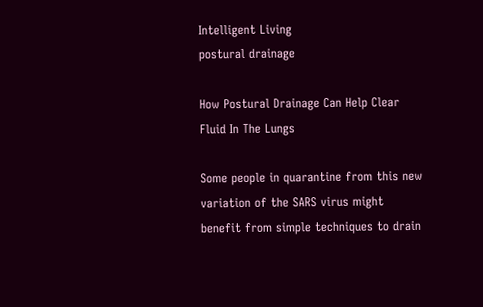Intelligent Living
postural drainage

How Postural Drainage Can Help Clear Fluid In The Lungs

Some people in quarantine from this new variation of the SARS virus might benefit from simple techniques to drain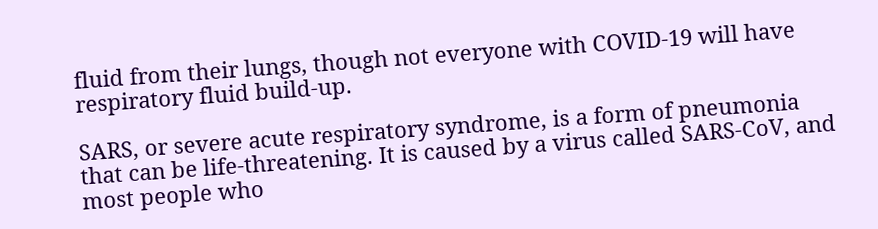fluid from their lungs, though not everyone with COVID-19 will have respiratory fluid build-up.

SARS, or severe acute respiratory syndrome, is a form of pneumonia that can be life-threatening. It is caused by a virus called SARS-CoV, and most people who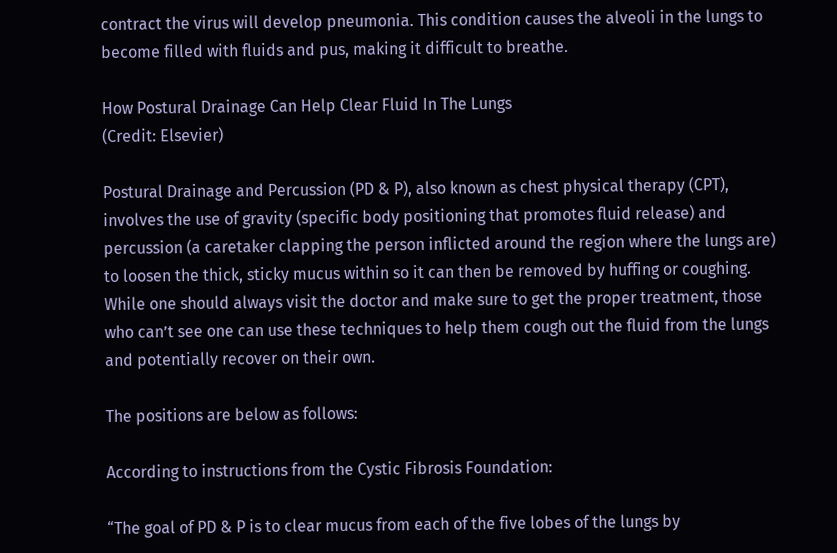contract the virus will develop pneumonia. This condition causes the alveoli in the lungs to become filled with fluids and pus, making it difficult to breathe.

How Postural Drainage Can Help Clear Fluid In The Lungs
(Credit: Elsevier)

Postural Drainage and Percussion (PD & P), also known as chest physical therapy (CPT), involves the use of gravity (specific body positioning that promotes fluid release) and percussion (a caretaker clapping the person inflicted around the region where the lungs are) to loosen the thick, sticky mucus within so it can then be removed by huffing or coughing. While one should always visit the doctor and make sure to get the proper treatment, those who can’t see one can use these techniques to help them cough out the fluid from the lungs and potentially recover on their own.

The positions are below as follows:

According to instructions from the Cystic Fibrosis Foundation:

“The goal of PD & P is to clear mucus from each of the five lobes of the lungs by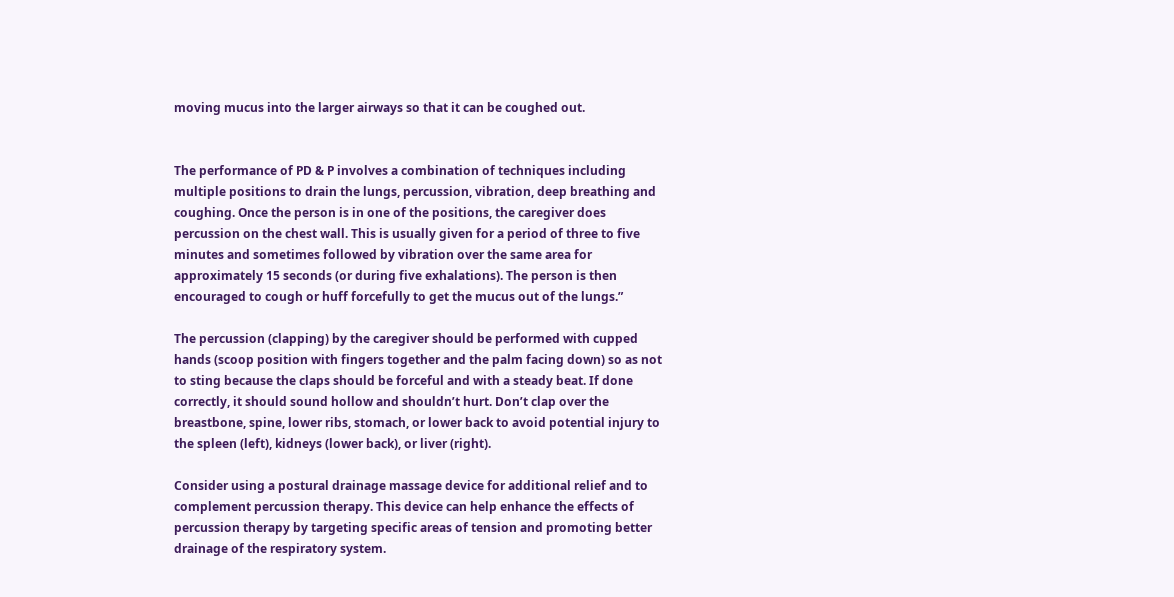moving mucus into the larger airways so that it can be coughed out.


The performance of PD & P involves a combination of techniques including multiple positions to drain the lungs, percussion, vibration, deep breathing and coughing. Once the person is in one of the positions, the caregiver does percussion on the chest wall. This is usually given for a period of three to five minutes and sometimes followed by vibration over the same area for approximately 15 seconds (or during five exhalations). The person is then encouraged to cough or huff forcefully to get the mucus out of the lungs.”

The percussion (clapping) by the caregiver should be performed with cupped hands (scoop position with fingers together and the palm facing down) so as not to sting because the claps should be forceful and with a steady beat. If done correctly, it should sound hollow and shouldn’t hurt. Don’t clap over the breastbone, spine, lower ribs, stomach, or lower back to avoid potential injury to the spleen (left), kidneys (lower back), or liver (right).

Consider using a postural drainage massage device for additional relief and to complement percussion therapy. This device can help enhance the effects of percussion therapy by targeting specific areas of tension and promoting better drainage of the respiratory system.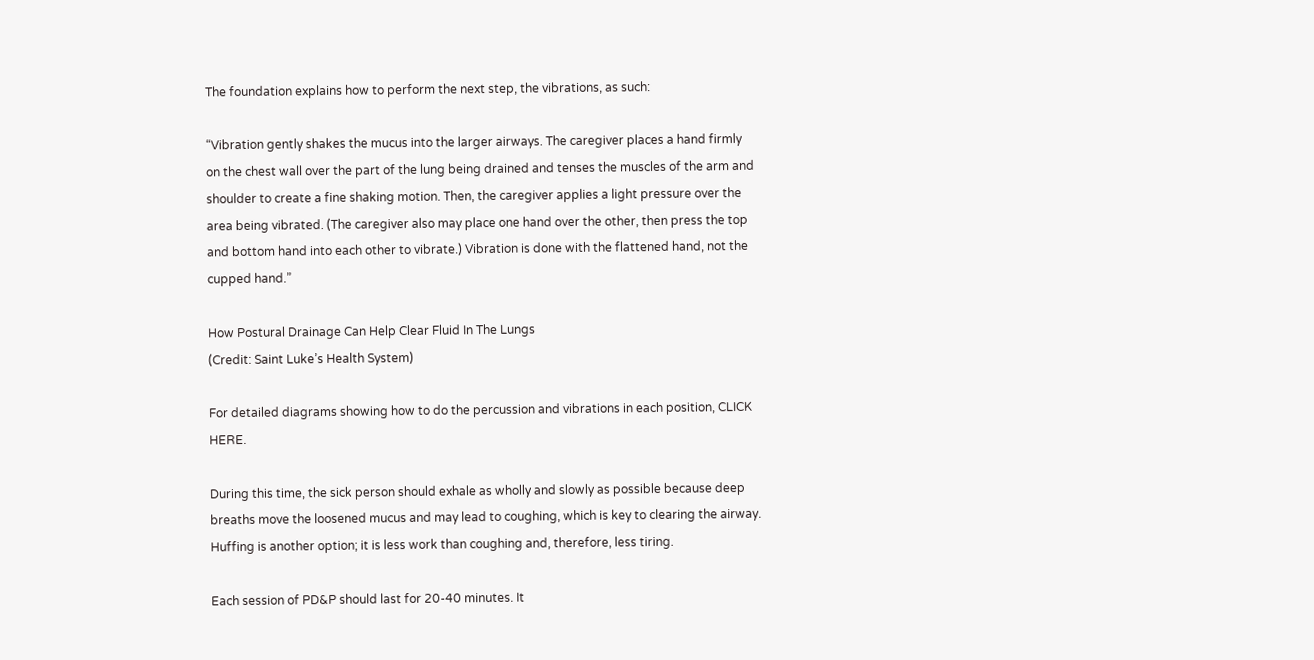The foundation explains how to perform the next step, the vibrations, as such:

“Vibration gently shakes the mucus into the larger airways. The caregiver places a hand firmly on the chest wall over the part of the lung being drained and tenses the muscles of the arm and shoulder to create a fine shaking motion. Then, the caregiver applies a light pressure over the area being vibrated. (The caregiver also may place one hand over the other, then press the top and bottom hand into each other to vibrate.) Vibration is done with the flattened hand, not the cupped hand.”

How Postural Drainage Can Help Clear Fluid In The Lungs
(Credit: Saint Luke’s Health System)

For detailed diagrams showing how to do the percussion and vibrations in each position, CLICK HERE.

During this time, the sick person should exhale as wholly and slowly as possible because deep breaths move the loosened mucus and may lead to coughing, which is key to clearing the airway. Huffing is another option; it is less work than coughing and, therefore, less tiring.

Each session of PD&P should last for 20-40 minutes. It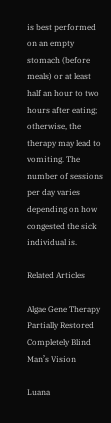is best performed on an empty stomach (before meals) or at least half an hour to two hours after eating; otherwise, the therapy may lead to vomiting. The number of sessions per day varies depending on how congested the sick individual is.

Related Articles

Algae Gene Therapy Partially Restored Completely Blind Man’s Vision

Luana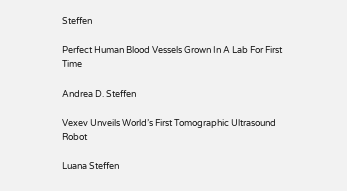Steffen

Perfect Human Blood Vessels Grown In A Lab For First Time

Andrea D. Steffen

Vexev Unveils World’s First Tomographic Ultrasound Robot

Luana Steffen